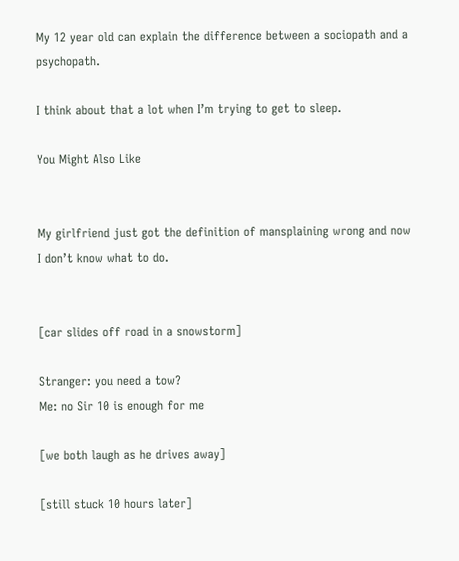My 12 year old can explain the difference between a sociopath and a psychopath.

I think about that a lot when I’m trying to get to sleep.

You Might Also Like


My girlfriend just got the definition of mansplaining wrong and now I don’t know what to do.


[car slides off road in a snowstorm]

Stranger: you need a tow?
Me: no Sir 10 is enough for me

[we both laugh as he drives away]

[still stuck 10 hours later]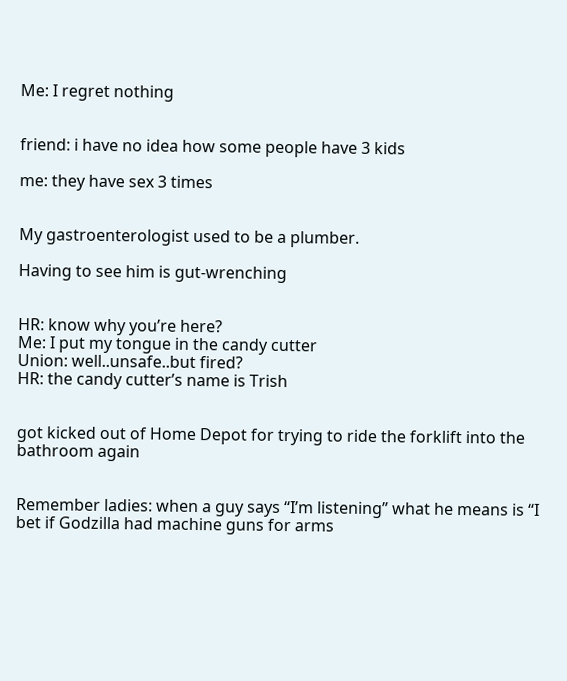Me: I regret nothing


friend: i have no idea how some people have 3 kids

me: they have sex 3 times


My gastroenterologist used to be a plumber.

Having to see him is gut-wrenching


HR: know why you’re here?
Me: I put my tongue in the candy cutter
Union: well..unsafe..but fired?
HR: the candy cutter’s name is Trish


got kicked out of Home Depot for trying to ride the forklift into the bathroom again


Remember ladies: when a guy says “I’m listening” what he means is “I bet if Godzilla had machine guns for arms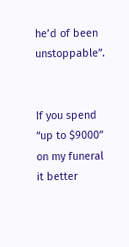he’d of been unstoppable”.


If you spend “up to $9000” on my funeral it better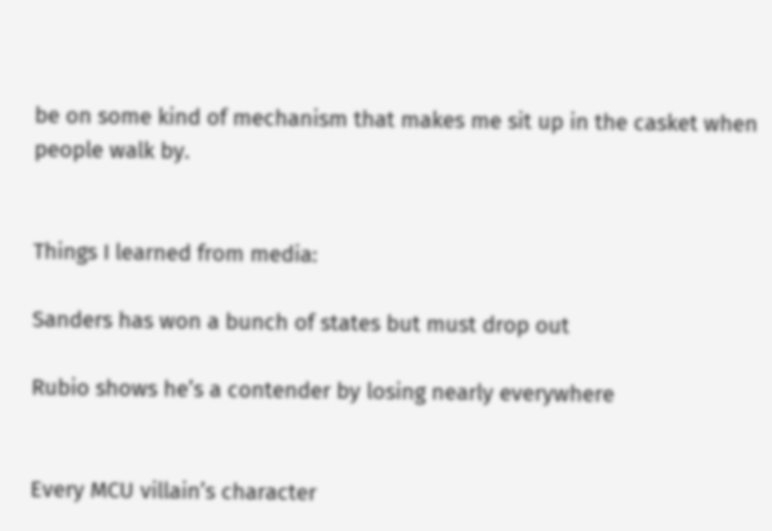be on some kind of mechanism that makes me sit up in the casket when people walk by.


Things I learned from media:

Sanders has won a bunch of states but must drop out

Rubio shows he’s a contender by losing nearly everywhere


Every MCU villain’s character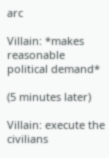arc

Villain: *makes reasonable political demand*

(5 minutes later)

Villain: execute the civilians